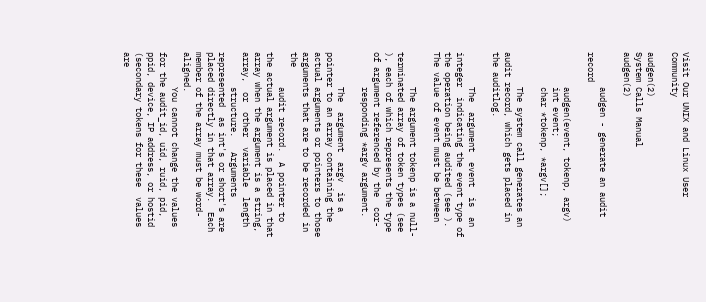Visit Our UNIX and Linux User Community

audgen(2)                           System Calls Manual                          audgen(2)

       audgen - generate an audit record

       audgen(event, tokenp, argv)
       int event;
       char *tokenp, *argv[];

       The system call generates an audit record, which gets placed in the auditlog.

       The  argument  event  is  an  integer  indicating the event type of the operation being audited (see ).  The value of event must be between

       The argument tokenp is a null-terminated array of token types (see ), each of which represents the type of argument referenced by the  cor-
       responding *argv argument.

       The  argument  argv  is a pointer to an array containing the actual arguments or pointers to those arguments that are to be recorded in the
       audit record.  A pointer to the actual argument is placed in that array when the argument is a string,  array,  or  other  variable  length
       structure.   Arguments  represented  as int's or short's are placed directly in that array.  Each member of the array must be word-aligned.
       You cannot change the values for the audit_id, uid, ruid, pid, ppid, device, IP address, or hostid (secondary tokens for these  values  are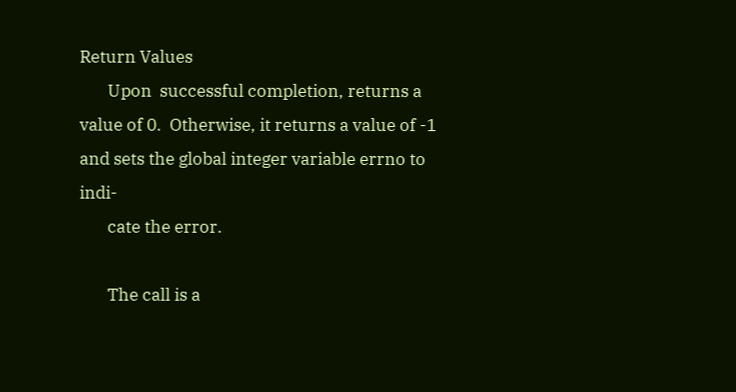Return Values
       Upon  successful completion, returns a value of 0.  Otherwise, it returns a value of -1 and sets the global integer variable errno to indi-
       cate the error.

       The call is a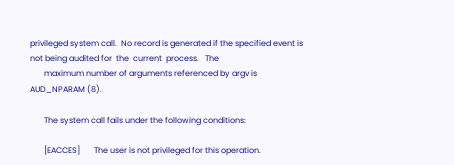privileged system call.  No record is generated if the specified event is not being audited for  the  current  process.   The
       maximum number of arguments referenced by argv is AUD_NPARAM (8).

       The system call fails under the following conditions:

       [EACCES]       The user is not privileged for this operation.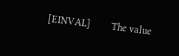[EINVAL]       The value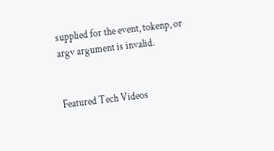supplied for the event, tokenp, or argv argument is invalid.


Featured Tech Videos